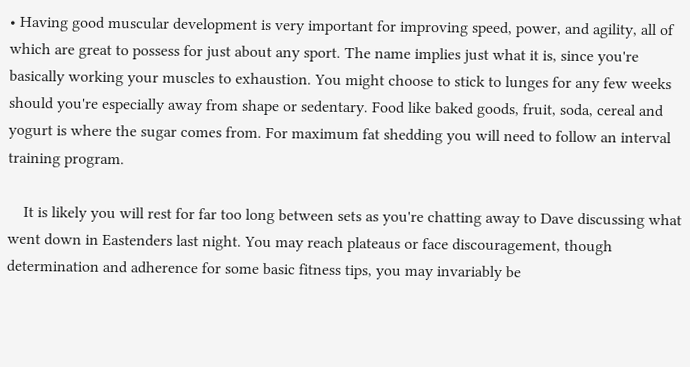• Having good muscular development is very important for improving speed, power, and agility, all of which are great to possess for just about any sport. The name implies just what it is, since you're basically working your muscles to exhaustion. You might choose to stick to lunges for any few weeks should you're especially away from shape or sedentary. Food like baked goods, fruit, soda, cereal and yogurt is where the sugar comes from. For maximum fat shedding you will need to follow an interval training program.

    It is likely you will rest for far too long between sets as you're chatting away to Dave discussing what went down in Eastenders last night. You may reach plateaus or face discouragement, though determination and adherence for some basic fitness tips, you may invariably be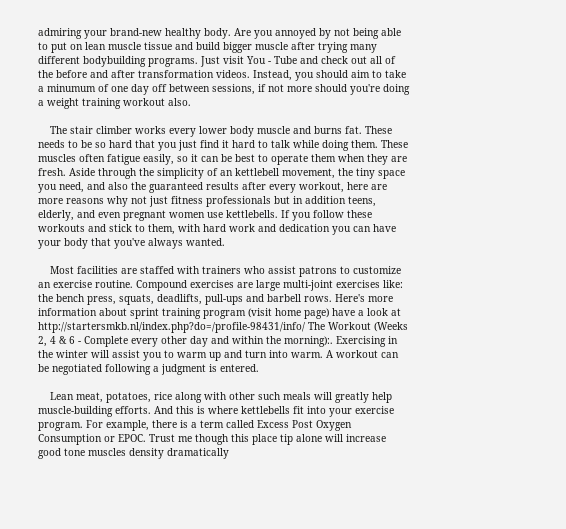admiring your brand-new healthy body. Are you annoyed by not being able to put on lean muscle tissue and build bigger muscle after trying many different bodybuilding programs. Just visit You - Tube and check out all of the before and after transformation videos. Instead, you should aim to take a minumum of one day off between sessions, if not more should you're doing a weight training workout also.

    The stair climber works every lower body muscle and burns fat. These needs to be so hard that you just find it hard to talk while doing them. These muscles often fatigue easily, so it can be best to operate them when they are fresh. Aside through the simplicity of an kettlebell movement, the tiny space you need, and also the guaranteed results after every workout, here are more reasons why not just fitness professionals but in addition teens, elderly, and even pregnant women use kettlebells. If you follow these workouts and stick to them, with hard work and dedication you can have your body that you've always wanted.

    Most facilities are staffed with trainers who assist patrons to customize an exercise routine. Compound exercises are large multi-joint exercises like: the bench press, squats, deadlifts, pull-ups and barbell rows. Here's more information about sprint training program (visit home page) have a look at http://startersmkb.nl/index.php?do=/profile-98431/info/ The Workout (Weeks 2, 4 & 6 - Complete every other day and within the morning):. Exercising in the winter will assist you to warm up and turn into warm. A workout can be negotiated following a judgment is entered.

    Lean meat, potatoes, rice along with other such meals will greatly help muscle-building efforts. And this is where kettlebells fit into your exercise program. For example, there is a term called Excess Post Oxygen Consumption or EPOC. Trust me though this place tip alone will increase good tone muscles density dramatically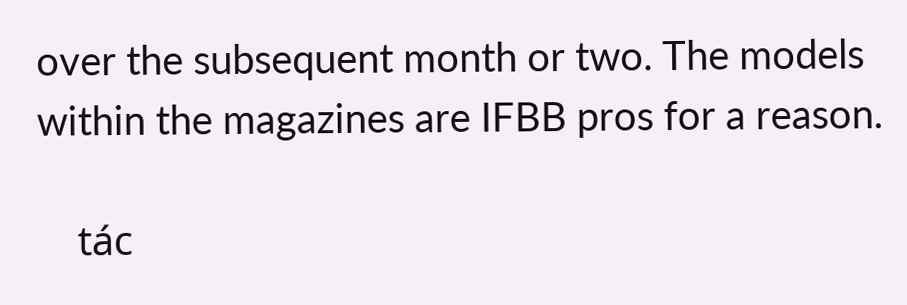over the subsequent month or two. The models within the magazines are IFBB pros for a reason.

    tác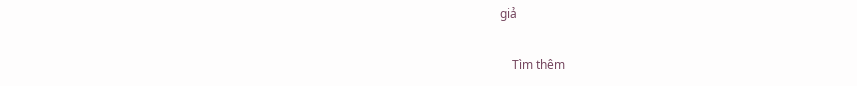giả

    Tìm thêm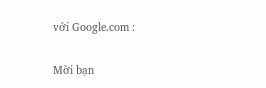với Google.com :

Mời bạn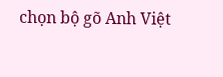chọn bộ gõ Anh Việt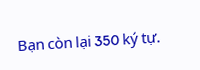Bạn còn lại 350 ký tự.